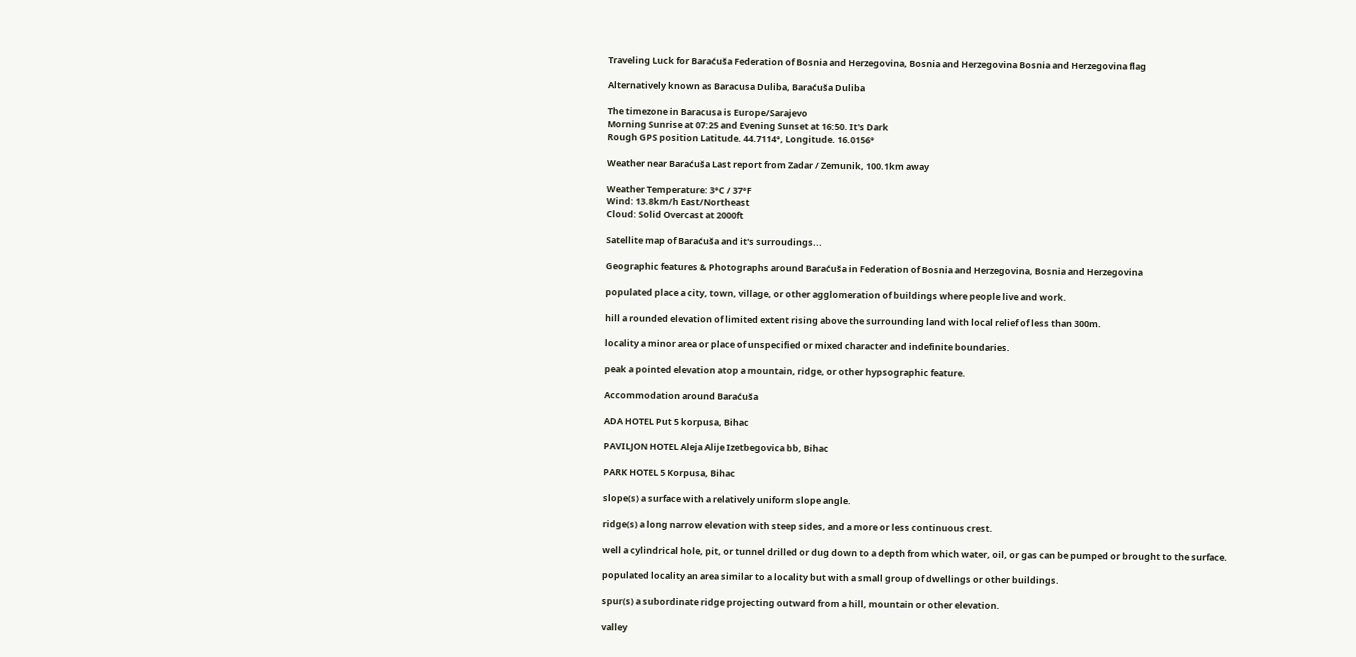Traveling Luck for Baraćuša Federation of Bosnia and Herzegovina, Bosnia and Herzegovina Bosnia and Herzegovina flag

Alternatively known as Baracusa Duliba, Baraćuša Duliba

The timezone in Baracusa is Europe/Sarajevo
Morning Sunrise at 07:25 and Evening Sunset at 16:50. It's Dark
Rough GPS position Latitude. 44.7114°, Longitude. 16.0156°

Weather near Baraćuša Last report from Zadar / Zemunik, 100.1km away

Weather Temperature: 3°C / 37°F
Wind: 13.8km/h East/Northeast
Cloud: Solid Overcast at 2000ft

Satellite map of Baraćuša and it's surroudings...

Geographic features & Photographs around Baraćuša in Federation of Bosnia and Herzegovina, Bosnia and Herzegovina

populated place a city, town, village, or other agglomeration of buildings where people live and work.

hill a rounded elevation of limited extent rising above the surrounding land with local relief of less than 300m.

locality a minor area or place of unspecified or mixed character and indefinite boundaries.

peak a pointed elevation atop a mountain, ridge, or other hypsographic feature.

Accommodation around Baraćuša

ADA HOTEL Put 5 korpusa, Bihac

PAVILJON HOTEL Aleja Alije Izetbegovica bb, Bihac

PARK HOTEL 5 Korpusa, Bihac

slope(s) a surface with a relatively uniform slope angle.

ridge(s) a long narrow elevation with steep sides, and a more or less continuous crest.

well a cylindrical hole, pit, or tunnel drilled or dug down to a depth from which water, oil, or gas can be pumped or brought to the surface.

populated locality an area similar to a locality but with a small group of dwellings or other buildings.

spur(s) a subordinate ridge projecting outward from a hill, mountain or other elevation.

valley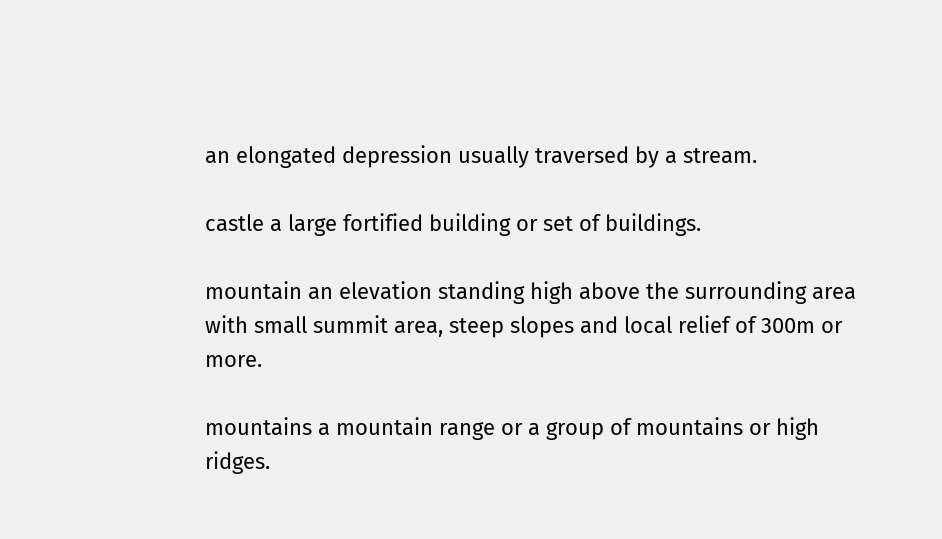an elongated depression usually traversed by a stream.

castle a large fortified building or set of buildings.

mountain an elevation standing high above the surrounding area with small summit area, steep slopes and local relief of 300m or more.

mountains a mountain range or a group of mountains or high ridges.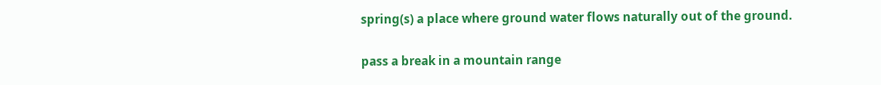spring(s) a place where ground water flows naturally out of the ground.

pass a break in a mountain range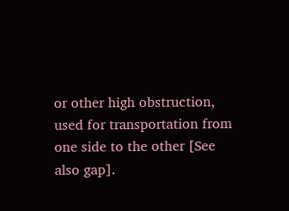or other high obstruction, used for transportation from one side to the other [See also gap].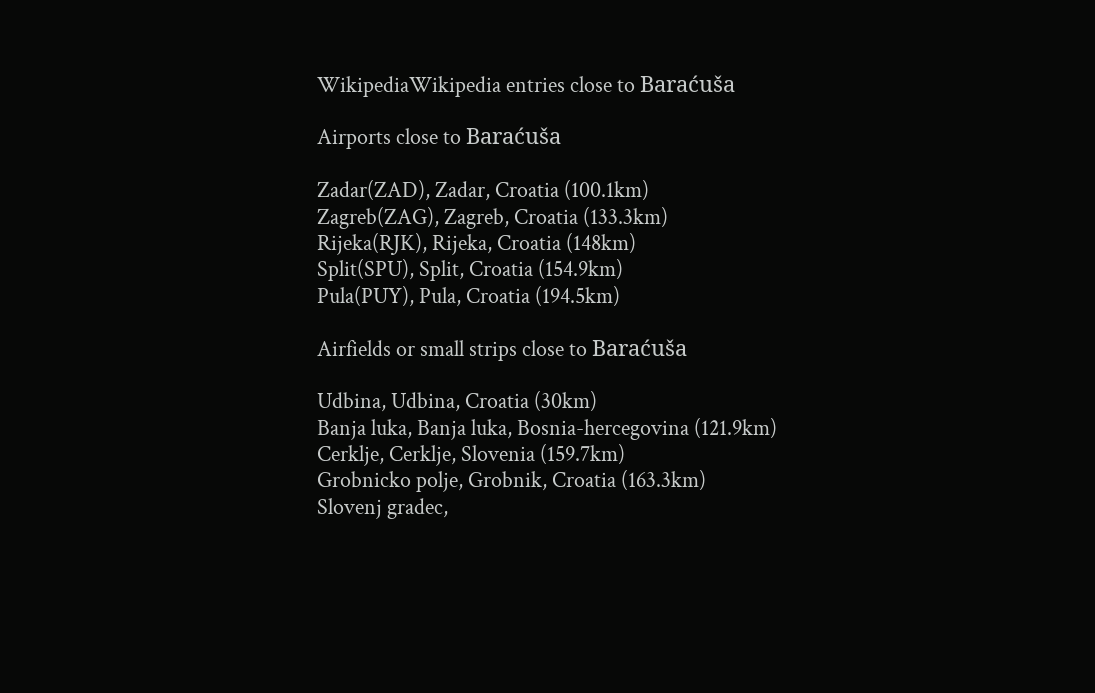WikipediaWikipedia entries close to Baraćuša

Airports close to Baraćuša

Zadar(ZAD), Zadar, Croatia (100.1km)
Zagreb(ZAG), Zagreb, Croatia (133.3km)
Rijeka(RJK), Rijeka, Croatia (148km)
Split(SPU), Split, Croatia (154.9km)
Pula(PUY), Pula, Croatia (194.5km)

Airfields or small strips close to Baraćuša

Udbina, Udbina, Croatia (30km)
Banja luka, Banja luka, Bosnia-hercegovina (121.9km)
Cerklje, Cerklje, Slovenia (159.7km)
Grobnicko polje, Grobnik, Croatia (163.3km)
Slovenj gradec,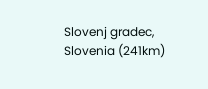Slovenj gradec, Slovenia (241km)